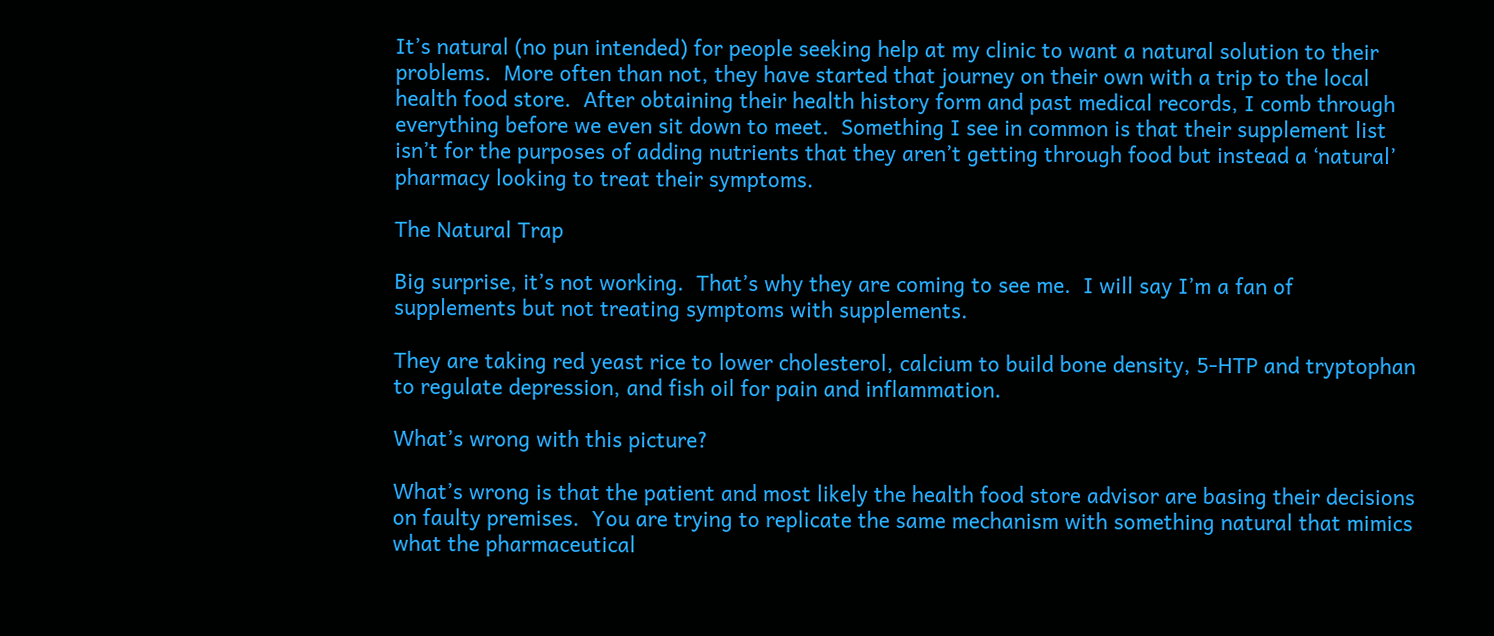It’s natural (no pun intended) for people seeking help at my clinic to want a natural solution to their problems.  More often than not, they have started that journey on their own with a trip to the local health food store.  After obtaining their health history form and past medical records, I comb through everything before we even sit down to meet.  Something I see in common is that their supplement list isn’t for the purposes of adding nutrients that they aren’t getting through food but instead a ‘natural’ pharmacy looking to treat their symptoms.

The Natural Trap

Big surprise, it’s not working.  That’s why they are coming to see me.  I will say I’m a fan of supplements but not treating symptoms with supplements.

They are taking red yeast rice to lower cholesterol, calcium to build bone density, 5-HTP and tryptophan to regulate depression, and fish oil for pain and inflammation.

What’s wrong with this picture?

What’s wrong is that the patient and most likely the health food store advisor are basing their decisions on faulty premises.  You are trying to replicate the same mechanism with something natural that mimics what the pharmaceutical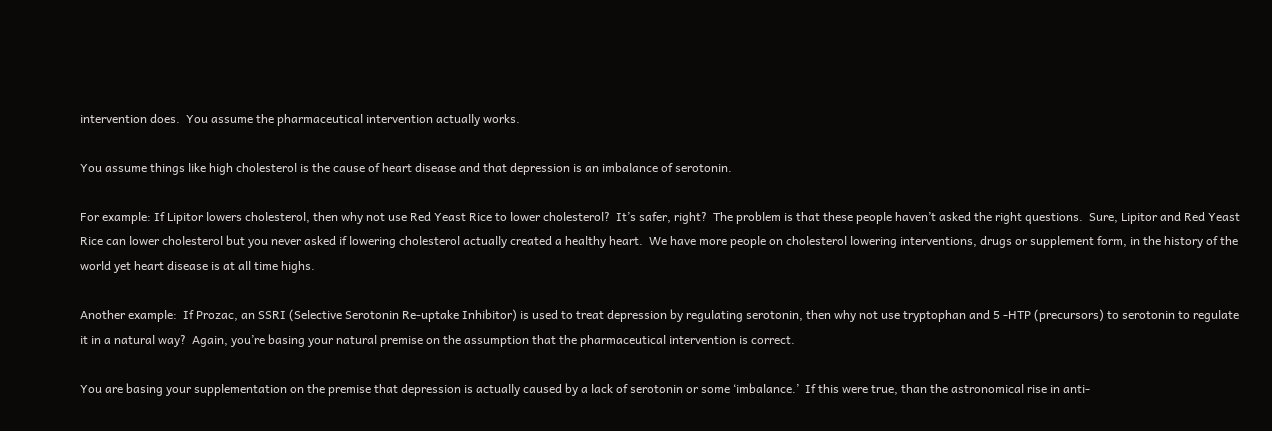intervention does.  You assume the pharmaceutical intervention actually works.

You assume things like high cholesterol is the cause of heart disease and that depression is an imbalance of serotonin.

For example: If Lipitor lowers cholesterol, then why not use Red Yeast Rice to lower cholesterol?  It’s safer, right?  The problem is that these people haven’t asked the right questions.  Sure, Lipitor and Red Yeast Rice can lower cholesterol but you never asked if lowering cholesterol actually created a healthy heart.  We have more people on cholesterol lowering interventions, drugs or supplement form, in the history of the world yet heart disease is at all time highs.

Another example:  If Prozac, an SSRI (Selective Serotonin Re-uptake Inhibitor) is used to treat depression by regulating serotonin, then why not use tryptophan and 5 -HTP (precursors) to serotonin to regulate it in a natural way?  Again, you’re basing your natural premise on the assumption that the pharmaceutical intervention is correct.

You are basing your supplementation on the premise that depression is actually caused by a lack of serotonin or some ‘imbalance.’  If this were true, than the astronomical rise in anti-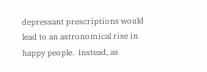depressant prescriptions would lead to an astronomical rise in happy people.  Instead, as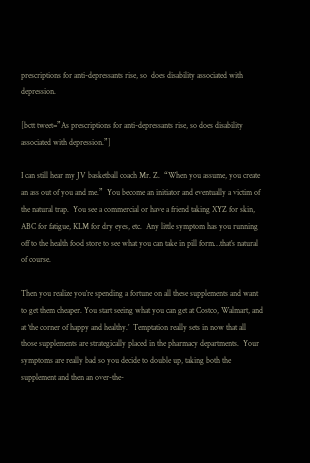prescriptions for anti-depressants rise, so  does disability associated with depression.

[bctt tweet=”As prescriptions for anti-depressants rise, so does disability associated with depression.”]

I can still hear my JV basketball coach Mr. Z.  “When you assume, you create an ass out of you and me.”  You become an initiator and eventually a victim of the natural trap.  You see a commercial or have a friend taking XYZ for skin, ABC for fatigue, KLM for dry eyes, etc.  Any little symptom has you running off to the health food store to see what you can take in pill form…that’s natural of course.

Then you realize you’re spending a fortune on all these supplements and want to get them cheaper. You start seeing what you can get at Costco, Walmart, and at ‘the corner of happy and healthy.’  Temptation really sets in now that all those supplements are strategically placed in the pharmacy departments.  Your symptoms are really bad so you decide to double up, taking both the supplement and then an over-the-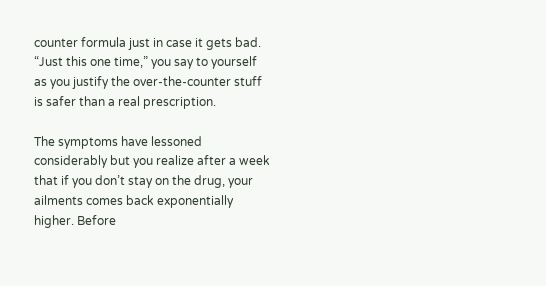counter formula just in case it gets bad.  “Just this one time,” you say to yourself as you justify the over-the-counter stuff is safer than a real prescription.

The symptoms have lessoned considerably but you realize after a week that if you don’t stay on the drug, your ailments comes back exponentially higher. Before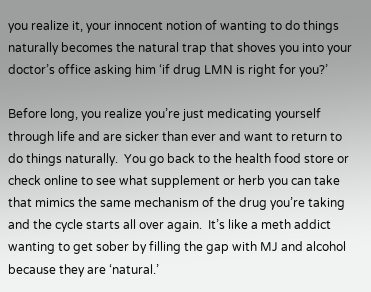you realize it, your innocent notion of wanting to do things naturally becomes the natural trap that shoves you into your doctor’s office asking him ‘if drug LMN is right for you?’

Before long, you realize you’re just medicating yourself through life and are sicker than ever and want to return to do things naturally.  You go back to the health food store or check online to see what supplement or herb you can take that mimics the same mechanism of the drug you’re taking and the cycle starts all over again.  It’s like a meth addict wanting to get sober by filling the gap with MJ and alcohol because they are ‘natural.’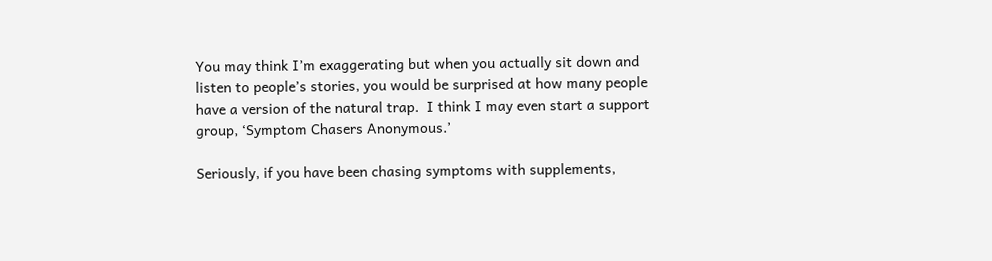You may think I’m exaggerating but when you actually sit down and listen to people’s stories, you would be surprised at how many people have a version of the natural trap.  I think I may even start a support group, ‘Symptom Chasers Anonymous.’

Seriously, if you have been chasing symptoms with supplements,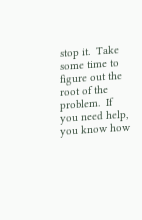stop it.  Take some time to figure out the root of the problem.  If you need help, you know how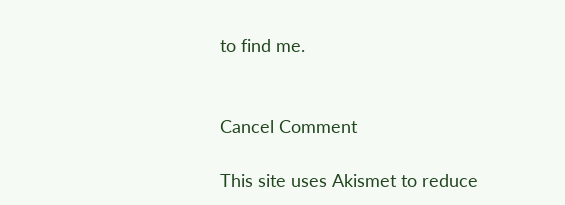to find me.


Cancel Comment

This site uses Akismet to reduce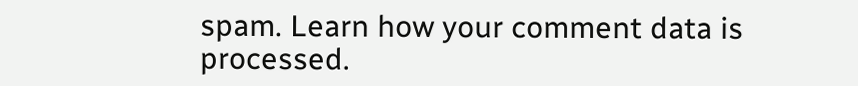spam. Learn how your comment data is processed.